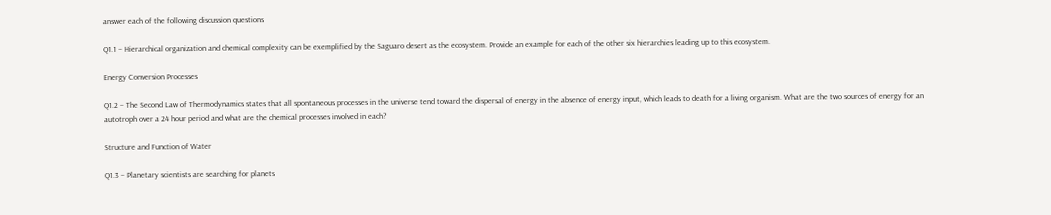answer each of the following discussion questions

Q1.1 – Hierarchical organization and chemical complexity can be exemplified by the Saguaro desert as the ecosystem. Provide an example for each of the other six hierarchies leading up to this ecosystem.

Energy Conversion Processes

Q1.2 – The Second Law of Thermodynamics states that all spontaneous processes in the universe tend toward the dispersal of energy in the absence of energy input, which leads to death for a living organism. What are the two sources of energy for an autotroph over a 24 hour period and what are the chemical processes involved in each?

Structure and Function of Water

Q1.3 – Planetary scientists are searching for planets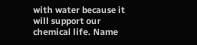with water because it will support our chemical life. Name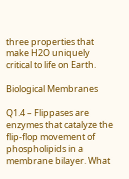three properties that make H2O uniquely critical to life on Earth.

Biological Membranes

Q1.4 – Flippases are enzymes that catalyze the flip-flop movement of phospholipids in a membrane bilayer. What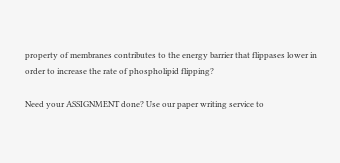property of membranes contributes to the energy barrier that flippases lower in order to increase the rate of phospholipid flipping?

Need your ASSIGNMENT done? Use our paper writing service to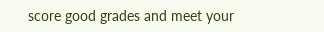score good grades and meet your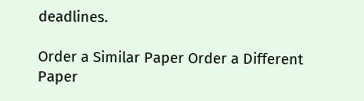deadlines.

Order a Similar Paper Order a Different Paper